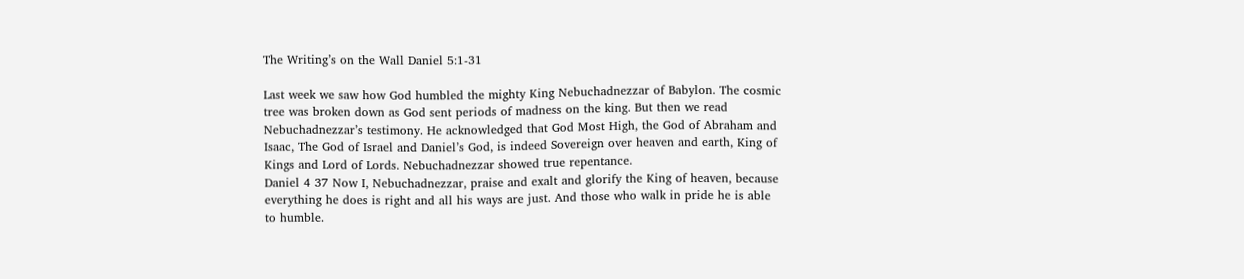The Writing’s on the Wall Daniel 5:1-31

Last week we saw how God humbled the mighty King Nebuchadnezzar of Babylon. The cosmic tree was broken down as God sent periods of madness on the king. But then we read Nebuchadnezzar’s testimony. He acknowledged that God Most High, the God of Abraham and Isaac, The God of Israel and Daniel’s God, is indeed Sovereign over heaven and earth, King of Kings and Lord of Lords. Nebuchadnezzar showed true repentance.
Daniel 4 37 Now I, Nebuchadnezzar, praise and exalt and glorify the King of heaven, because everything he does is right and all his ways are just. And those who walk in pride he is able to humble.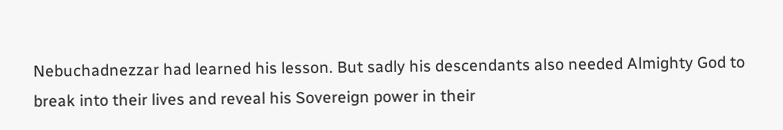Nebuchadnezzar had learned his lesson. But sadly his descendants also needed Almighty God to break into their lives and reveal his Sovereign power in their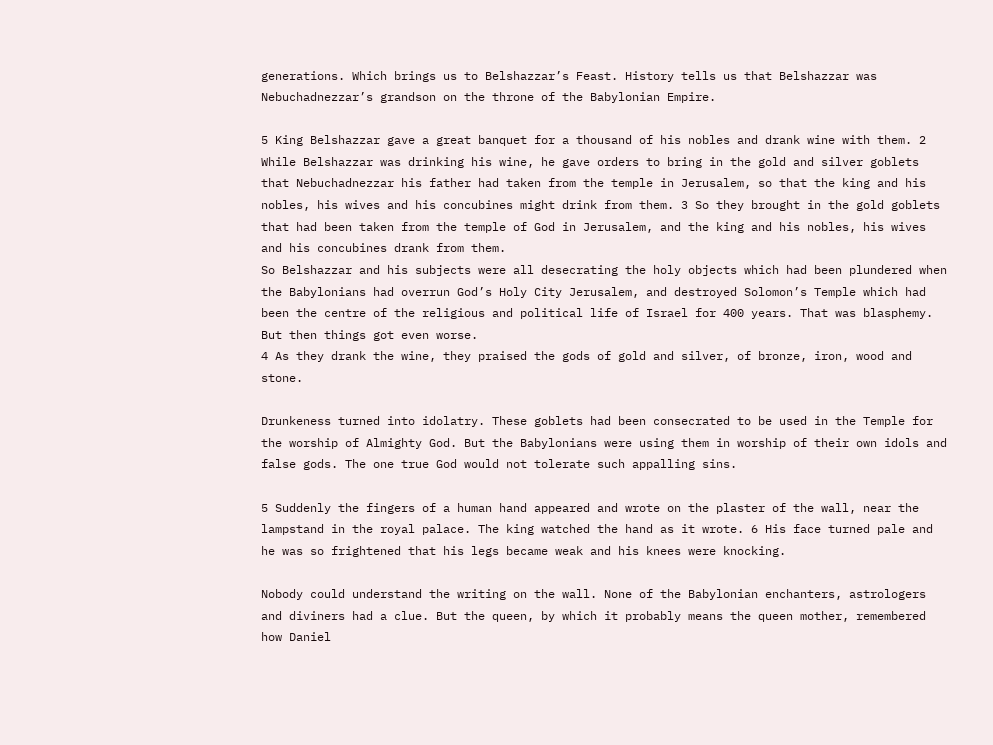generations. Which brings us to Belshazzar’s Feast. History tells us that Belshazzar was Nebuchadnezzar’s grandson on the throne of the Babylonian Empire.

5 King Belshazzar gave a great banquet for a thousand of his nobles and drank wine with them. 2 While Belshazzar was drinking his wine, he gave orders to bring in the gold and silver goblets that Nebuchadnezzar his father had taken from the temple in Jerusalem, so that the king and his nobles, his wives and his concubines might drink from them. 3 So they brought in the gold goblets that had been taken from the temple of God in Jerusalem, and the king and his nobles, his wives and his concubines drank from them.
So Belshazzar and his subjects were all desecrating the holy objects which had been plundered when the Babylonians had overrun God’s Holy City Jerusalem, and destroyed Solomon’s Temple which had been the centre of the religious and political life of Israel for 400 years. That was blasphemy. But then things got even worse.
4 As they drank the wine, they praised the gods of gold and silver, of bronze, iron, wood and stone.

Drunkeness turned into idolatry. These goblets had been consecrated to be used in the Temple for the worship of Almighty God. But the Babylonians were using them in worship of their own idols and false gods. The one true God would not tolerate such appalling sins.

5 Suddenly the fingers of a human hand appeared and wrote on the plaster of the wall, near the lampstand in the royal palace. The king watched the hand as it wrote. 6 His face turned pale and he was so frightened that his legs became weak and his knees were knocking.

Nobody could understand the writing on the wall. None of the Babylonian enchanters, astrologers and diviners had a clue. But the queen, by which it probably means the queen mother, remembered how Daniel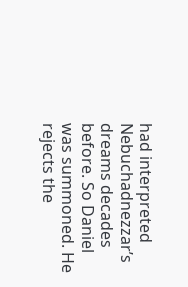had interpreted Nebuchadnezzar’s dreams decades before. So Daniel was summoned. He rejects the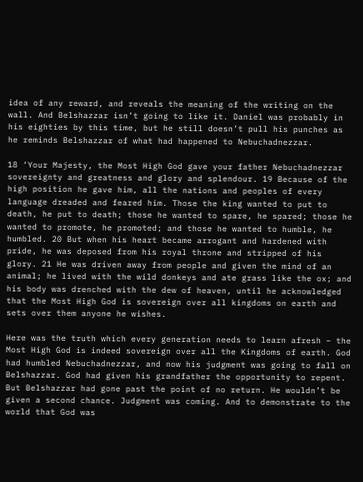idea of any reward, and reveals the meaning of the writing on the wall. And Belshazzar isn’t going to like it. Daniel was probably in his eighties by this time, but he still doesn’t pull his punches as he reminds Belshazzar of what had happened to Nebuchadnezzar.

18 ‘Your Majesty, the Most High God gave your father Nebuchadnezzar sovereignty and greatness and glory and splendour. 19 Because of the high position he gave him, all the nations and peoples of every language dreaded and feared him. Those the king wanted to put to death, he put to death; those he wanted to spare, he spared; those he wanted to promote, he promoted; and those he wanted to humble, he humbled. 20 But when his heart became arrogant and hardened with pride, he was deposed from his royal throne and stripped of his glory. 21 He was driven away from people and given the mind of an animal; he lived with the wild donkeys and ate grass like the ox; and his body was drenched with the dew of heaven, until he acknowledged that the Most High God is sovereign over all kingdoms on earth and sets over them anyone he wishes.

Here was the truth which every generation needs to learn afresh – the Most High God is indeed sovereign over all the Kingdoms of earth. God had humbled Nebuchadnezzar, and now his judgment was going to fall on Belshazzar. God had given his grandfather the opportunity to repent. But Belshazzar had gone past the point of no return. He wouldn’t be given a second chance. Judgment was coming. And to demonstrate to the world that God was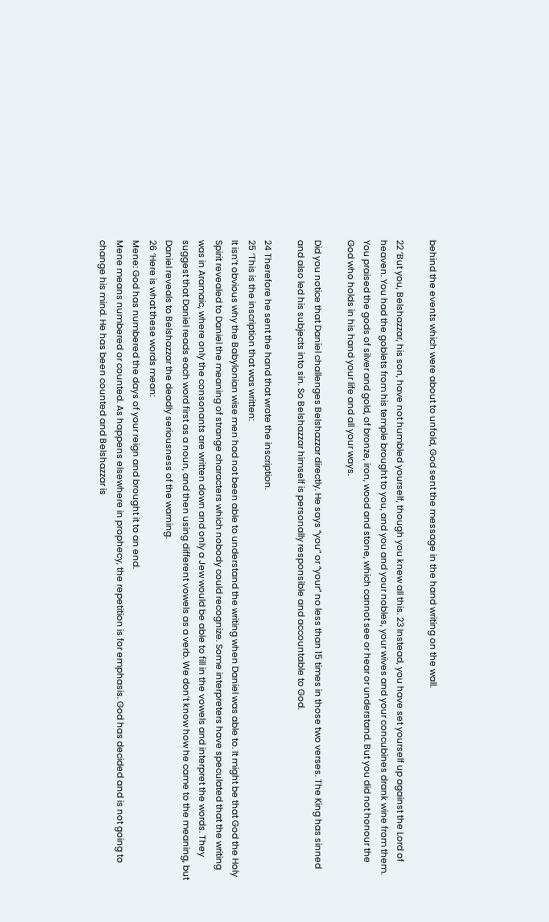behind the events which were about to unfold, God sent the message in the hand writing on the wall.

22 ‘But you, Belshazzar, his son, have not humbled yourself, though you knew all this. 23 Instead, you have set yourself up against the Lord of heaven. You had the goblets from his temple brought to you, and you and your nobles, your wives and your concubines drank wine from them. You praised the gods of silver and gold, of bronze, iron, wood and stone, which cannot see or hear or understand. But you did not honour the God who holds in his hand your life and all your ways.

Did you notice that Daniel challenges Belshazzar directly. He says “you” or “your” no less than 15 times in those two verses. The King has sinned and also led his subjects into sin. So Belshazzar himself is personally responsible and accountable to God.

24 Therefore he sent the hand that wrote the inscription.
25 ‘This is the inscription that was written:
It isn’t obvious why the Babylonian wise men had not been able to understand the writing when Daniel was able to. It might be that God the Holy Spirit revealed to Daniel the meaning of strange characters which nobody could recognize. Some interpreters have speculated that the writing was in Aramaic, where only the consonants are written down and only a Jew would be able to fill in the vowels and interpret the words. They suggest that Daniel reads each word first as a noun, and then using different vowels as a verb. We don’t know how he came to the meaning, but Daniel reveals to Belshazzar the deadly seriousness of the warning.
26 ‘Here is what these words mean:
Mene: God has numbered the days of your reign and brought it to an end.
Mene means numbered or counted. As happens elsewhere in prophecy, the repetition is for emphasis. God has decided and is not going to change his mind. He has been counted and Belshazzar is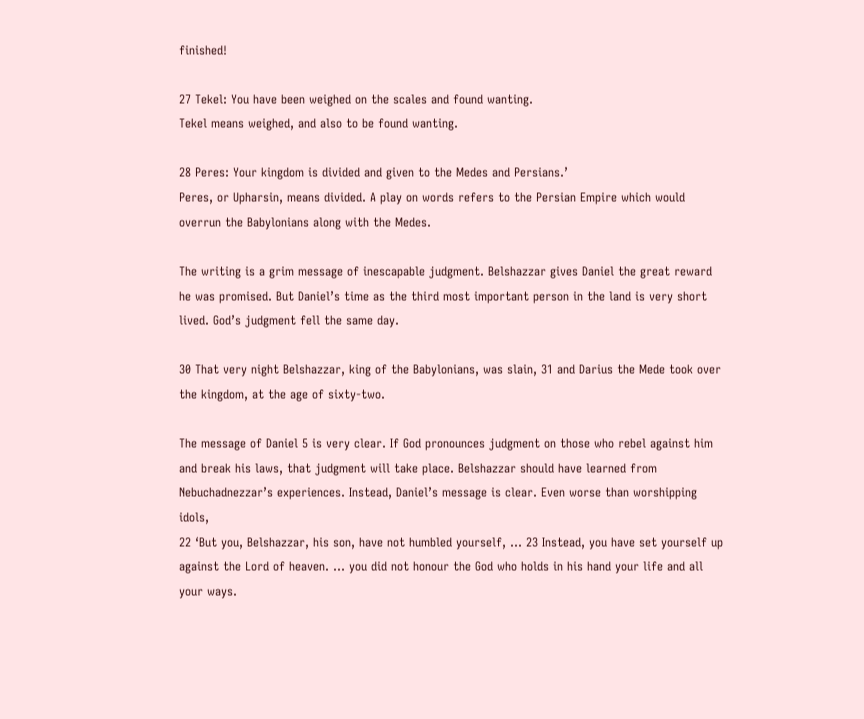finished!

27 Tekel: You have been weighed on the scales and found wanting.
Tekel means weighed, and also to be found wanting.

28 Peres: Your kingdom is divided and given to the Medes and Persians.’
Peres, or Upharsin, means divided. A play on words refers to the Persian Empire which would overrun the Babylonians along with the Medes.

The writing is a grim message of inescapable judgment. Belshazzar gives Daniel the great reward he was promised. But Daniel’s time as the third most important person in the land is very short lived. God’s judgment fell the same day.

30 That very night Belshazzar, king of the Babylonians, was slain, 31 and Darius the Mede took over the kingdom, at the age of sixty-two.

The message of Daniel 5 is very clear. If God pronounces judgment on those who rebel against him and break his laws, that judgment will take place. Belshazzar should have learned from Nebuchadnezzar’s experiences. Instead, Daniel’s message is clear. Even worse than worshipping idols,
22 ‘But you, Belshazzar, his son, have not humbled yourself, … 23 Instead, you have set yourself up against the Lord of heaven. … you did not honour the God who holds in his hand your life and all your ways.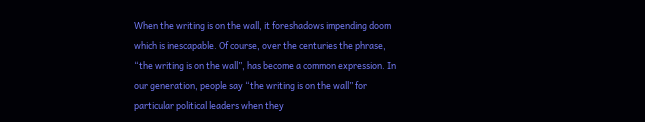When the writing is on the wall, it foreshadows impending doom which is inescapable. Of course, over the centuries the phrase, “the writing is on the wall”, has become a common expression. In our generation, people say “the writing is on the wall” for particular political leaders when they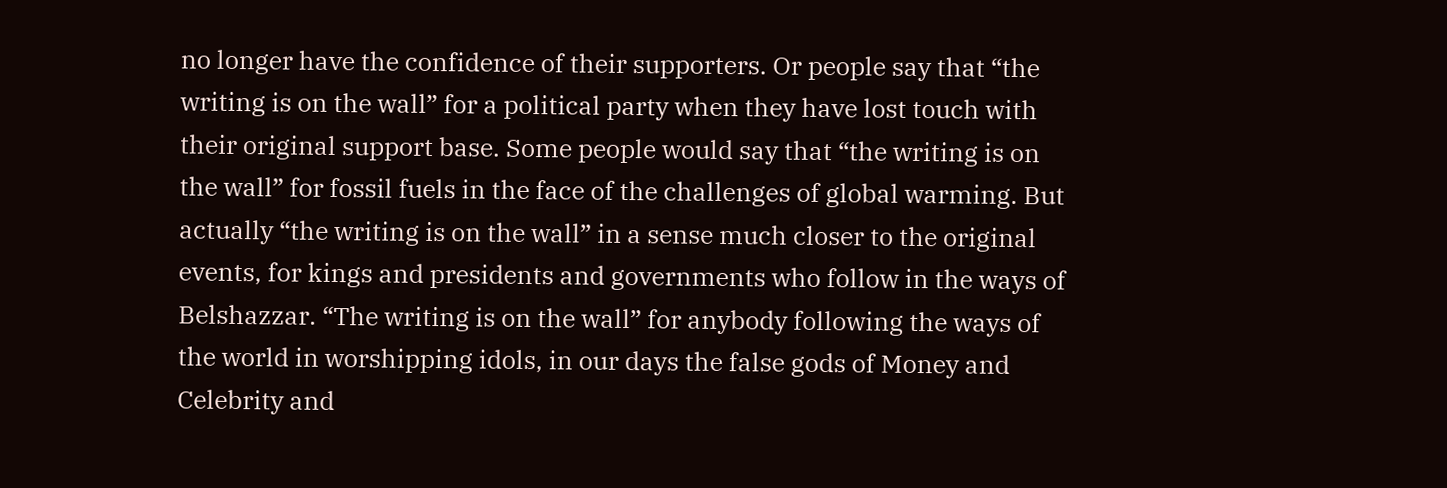no longer have the confidence of their supporters. Or people say that “the writing is on the wall” for a political party when they have lost touch with their original support base. Some people would say that “the writing is on the wall” for fossil fuels in the face of the challenges of global warming. But actually “the writing is on the wall” in a sense much closer to the original events, for kings and presidents and governments who follow in the ways of Belshazzar. “The writing is on the wall” for anybody following the ways of the world in worshipping idols, in our days the false gods of Money and Celebrity and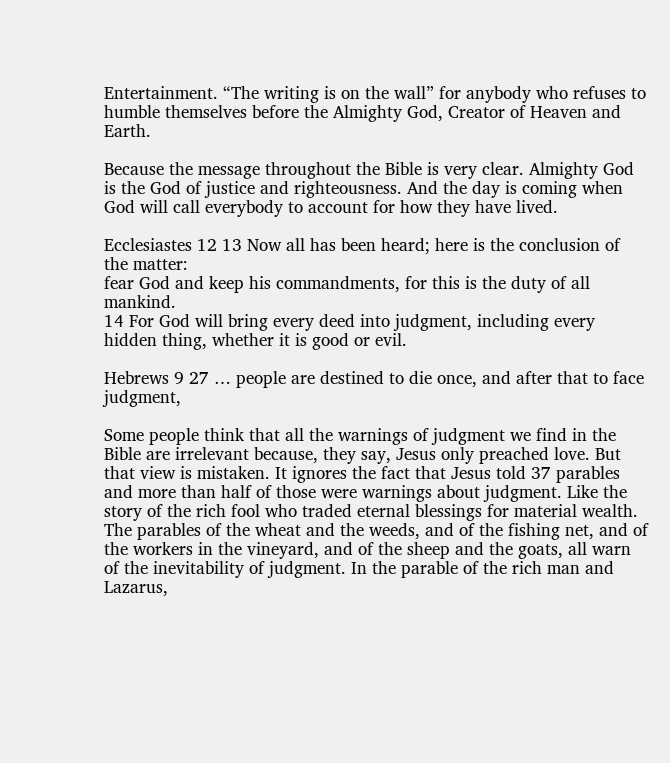Entertainment. “The writing is on the wall” for anybody who refuses to humble themselves before the Almighty God, Creator of Heaven and Earth.

Because the message throughout the Bible is very clear. Almighty God is the God of justice and righteousness. And the day is coming when God will call everybody to account for how they have lived.

Ecclesiastes 12 13 Now all has been heard; here is the conclusion of the matter:
fear God and keep his commandments, for this is the duty of all mankind.
14 For God will bring every deed into judgment, including every hidden thing, whether it is good or evil.

Hebrews 9 27 … people are destined to die once, and after that to face judgment,

Some people think that all the warnings of judgment we find in the Bible are irrelevant because, they say, Jesus only preached love. But that view is mistaken. It ignores the fact that Jesus told 37 parables and more than half of those were warnings about judgment. Like the story of the rich fool who traded eternal blessings for material wealth. The parables of the wheat and the weeds, and of the fishing net, and of the workers in the vineyard, and of the sheep and the goats, all warn of the inevitability of judgment. In the parable of the rich man and Lazarus,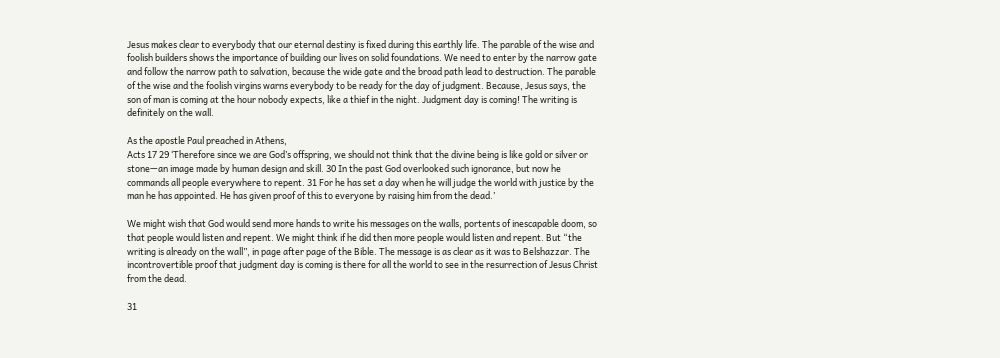Jesus makes clear to everybody that our eternal destiny is fixed during this earthly life. The parable of the wise and foolish builders shows the importance of building our lives on solid foundations. We need to enter by the narrow gate and follow the narrow path to salvation, because the wide gate and the broad path lead to destruction. The parable of the wise and the foolish virgins warns everybody to be ready for the day of judgment. Because, Jesus says, the son of man is coming at the hour nobody expects, like a thief in the night. Judgment day is coming! The writing is definitely on the wall.

As the apostle Paul preached in Athens,
Acts 17 29 ‘Therefore since we are God’s offspring, we should not think that the divine being is like gold or silver or stone—an image made by human design and skill. 30 In the past God overlooked such ignorance, but now he commands all people everywhere to repent. 31 For he has set a day when he will judge the world with justice by the man he has appointed. He has given proof of this to everyone by raising him from the dead.’

We might wish that God would send more hands to write his messages on the walls, portents of inescapable doom, so that people would listen and repent. We might think if he did then more people would listen and repent. But “the writing is already on the wall”, in page after page of the Bible. The message is as clear as it was to Belshazzar. The incontrovertible proof that judgment day is coming is there for all the world to see in the resurrection of Jesus Christ from the dead.

31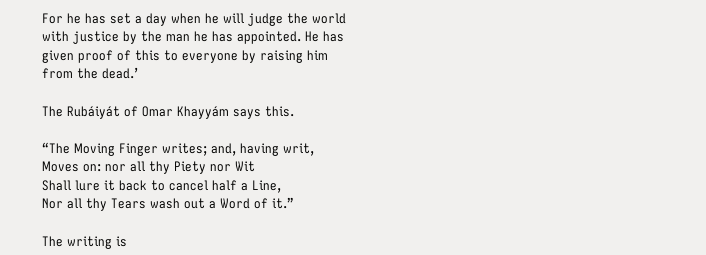For he has set a day when he will judge the world with justice by the man he has appointed. He has given proof of this to everyone by raising him from the dead.’

The Rubáiyát of Omar Khayyám says this.

“The Moving Finger writes; and, having writ,
Moves on: nor all thy Piety nor Wit
Shall lure it back to cancel half a Line,
Nor all thy Tears wash out a Word of it.”

The writing is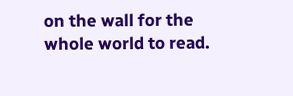on the wall for the whole world to read.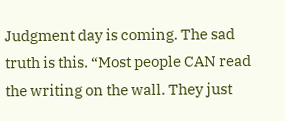Judgment day is coming. The sad truth is this. “Most people CAN read the writing on the wall. They just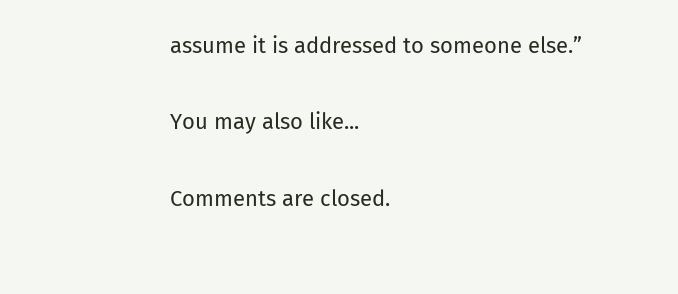assume it is addressed to someone else.”

You may also like...

Comments are closed.